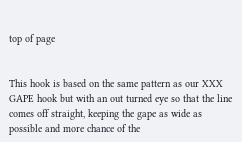top of page


This hook is based on the same pattern as our XXX GAPE hook but with an out turned eye so that the line comes off straight, keeping the gape as wide as possible and more chance of the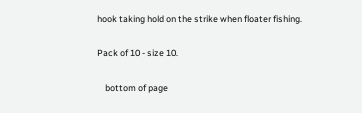hook taking hold on the strike when floater fishing.

Pack of 10 - size 10.

    bottom of page